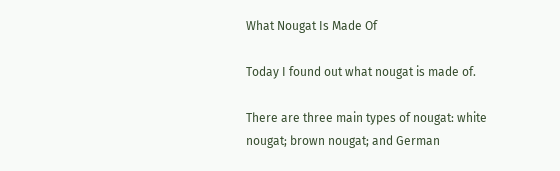What Nougat Is Made Of

Today I found out what nougat is made of.

There are three main types of nougat: white nougat; brown nougat; and German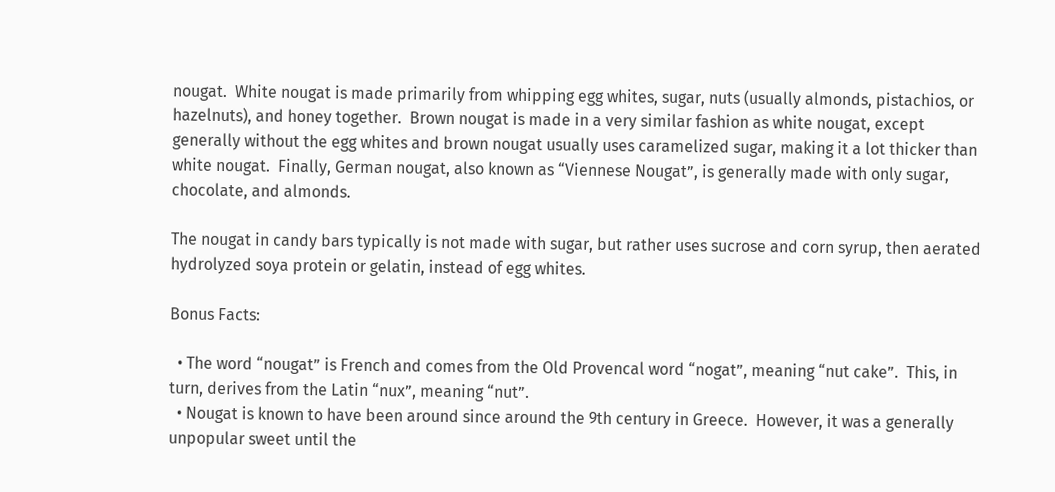nougat.  White nougat is made primarily from whipping egg whites, sugar, nuts (usually almonds, pistachios, or hazelnuts), and honey together.  Brown nougat is made in a very similar fashion as white nougat, except generally without the egg whites and brown nougat usually uses caramelized sugar, making it a lot thicker than white nougat.  Finally, German nougat, also known as “Viennese Nougat”, is generally made with only sugar, chocolate, and almonds.

The nougat in candy bars typically is not made with sugar, but rather uses sucrose and corn syrup, then aerated hydrolyzed soya protein or gelatin, instead of egg whites.

Bonus Facts:

  • The word “nougat” is French and comes from the Old Provencal word “nogat”, meaning “nut cake”.  This, in turn, derives from the Latin “nux”, meaning “nut”.
  • Nougat is known to have been around since around the 9th century in Greece.  However, it was a generally unpopular sweet until the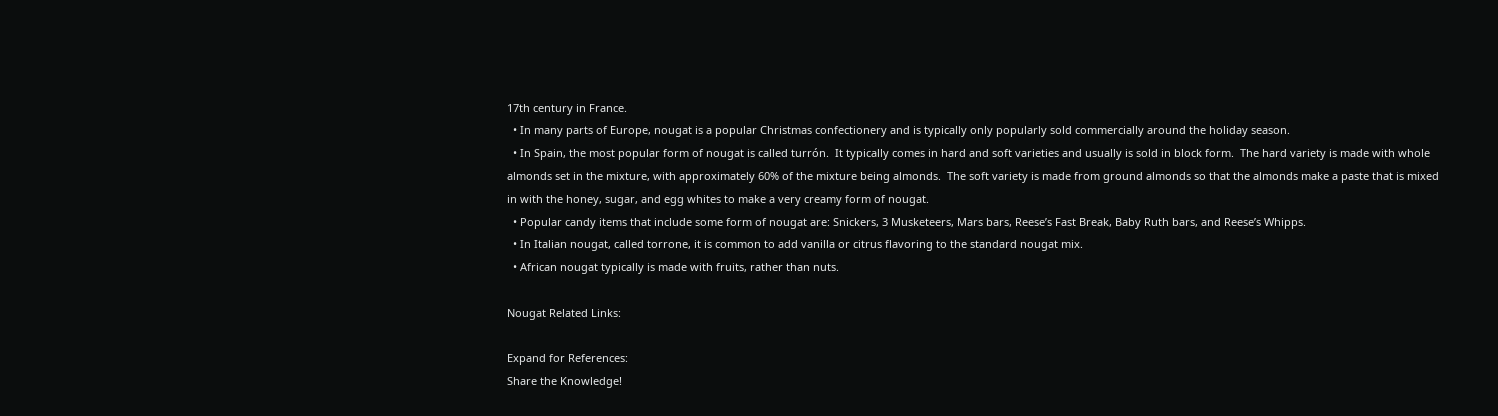17th century in France.
  • In many parts of Europe, nougat is a popular Christmas confectionery and is typically only popularly sold commercially around the holiday season.
  • In Spain, the most popular form of nougat is called turrón.  It typically comes in hard and soft varieties and usually is sold in block form.  The hard variety is made with whole almonds set in the mixture, with approximately 60% of the mixture being almonds.  The soft variety is made from ground almonds so that the almonds make a paste that is mixed in with the honey, sugar, and egg whites to make a very creamy form of nougat.
  • Popular candy items that include some form of nougat are: Snickers, 3 Musketeers, Mars bars, Reese’s Fast Break, Baby Ruth bars, and Reese’s Whipps.
  • In Italian nougat, called torrone, it is common to add vanilla or citrus flavoring to the standard nougat mix.
  • African nougat typically is made with fruits, rather than nuts.

Nougat Related Links:

Expand for References:
Share the Knowledge!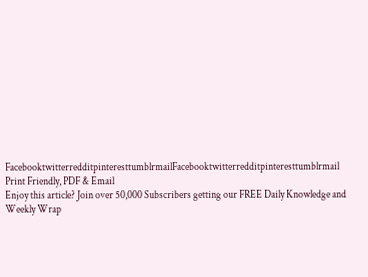FacebooktwitterredditpinteresttumblrmailFacebooktwitterredditpinteresttumblrmail
Print Friendly, PDF & Email
Enjoy this article? Join over 50,000 Subscribers getting our FREE Daily Knowledge and Weekly Wrap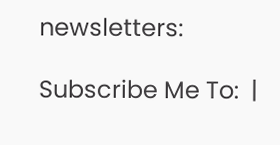newsletters:

Subscribe Me To:  |